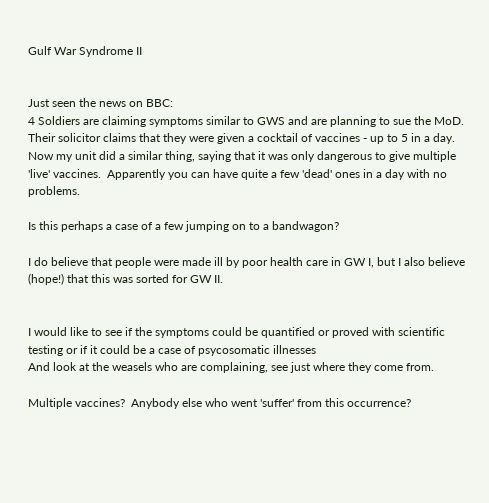Gulf War Syndrome II


Just seen the news on BBC:
4 Soldiers are claiming symptoms similar to GWS and are planning to sue the MoD.
Their solicitor claims that they were given a cocktail of vaccines - up to 5 in a day.
Now my unit did a similar thing, saying that it was only dangerous to give multiple 'live' vaccines.  Apparently you can have quite a few 'dead' ones in a day with no problems.

Is this perhaps a case of a few jumping on to a bandwagon?

I do believe that people were made ill by poor health care in GW I, but I also believe (hope!) that this was sorted for GW II.


I would like to see if the symptoms could be quantified or proved with scientific testing or if it could be a case of psycosomatic illnesses
And look at the weasels who are complaining, see just where they come from.

Multiple vaccines?  Anybody else who went 'suffer' from this occurrence?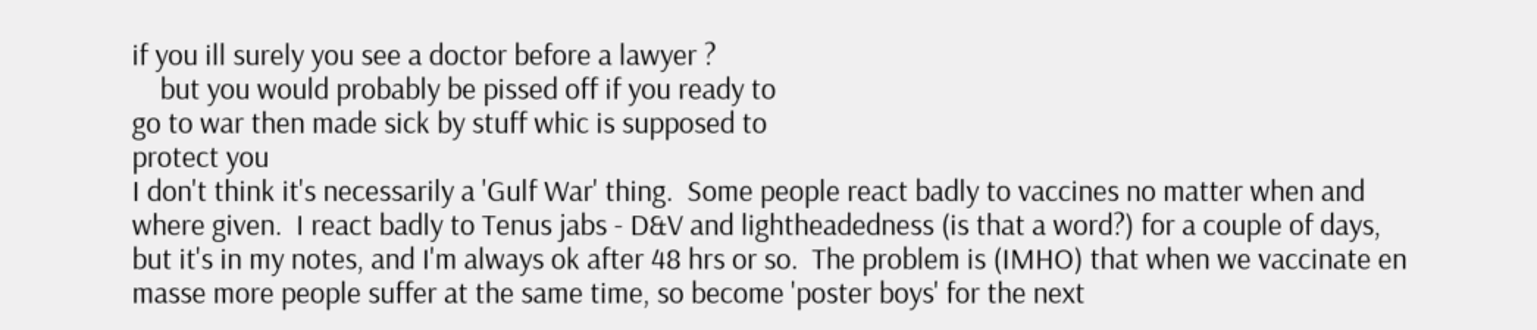if you ill surely you see a doctor before a lawyer ?
    but you would probably be pissed off if you ready to
go to war then made sick by stuff whic is supposed to
protect you
I don't think it's necessarily a 'Gulf War' thing.  Some people react badly to vaccines no matter when and where given.  I react badly to Tenus jabs - D&V and lightheadedness (is that a word?) for a couple of days, but it's in my notes, and I'm always ok after 48 hrs or so.  The problem is (IMHO) that when we vaccinate en masse more people suffer at the same time, so become 'poster boys' for the next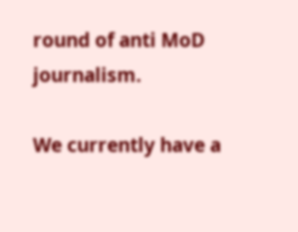round of anti MoD journalism.

We currently have a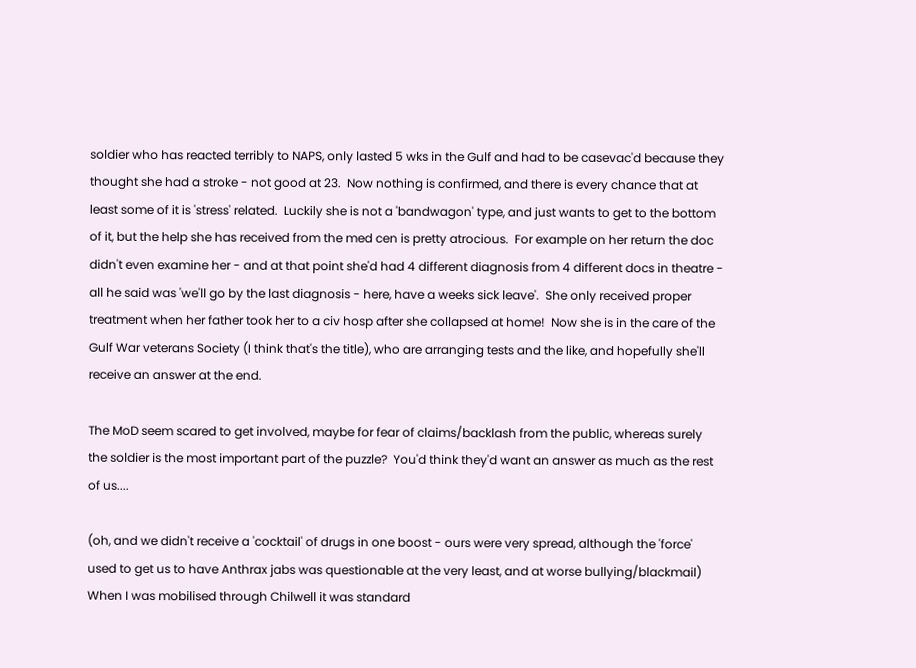soldier who has reacted terribly to NAPS, only lasted 5 wks in the Gulf and had to be casevac'd because they thought she had a stroke - not good at 23.  Now nothing is confirmed, and there is every chance that at least some of it is 'stress' related.  Luckily she is not a 'bandwagon' type, and just wants to get to the bottom of it, but the help she has received from the med cen is pretty atrocious.  For example on her return the doc didn't even examine her - and at that point she'd had 4 different diagnosis from 4 different docs in theatre - all he said was 'we'll go by the last diagnosis - here, have a weeks sick leave'.  She only received proper treatment when her father took her to a civ hosp after she collapsed at home!  Now she is in the care of the Gulf War veterans Society (I think that's the title), who are arranging tests and the like, and hopefully she'll receive an answer at the end.

The MoD seem scared to get involved, maybe for fear of claims/backlash from the public, whereas surely the soldier is the most important part of the puzzle?  You'd think they'd want an answer as much as the rest of us....

(oh, and we didn't receive a 'cocktail' of drugs in one boost - ours were very spread, although the 'force' used to get us to have Anthrax jabs was questionable at the very least, and at worse bullying/blackmail)
When I was mobilised through Chilwell it was standard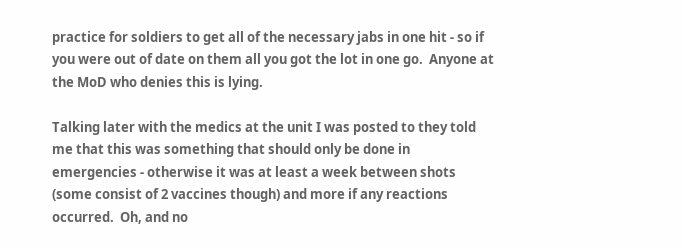practice for soldiers to get all of the necessary jabs in one hit - so if you were out of date on them all you got the lot in one go.  Anyone at the MoD who denies this is lying.

Talking later with the medics at the unit I was posted to they told me that this was something that should only be done in emergencies - otherwise it was at least a week between shots (some consist of 2 vaccines though) and more if any reactions occurred.  Oh, and no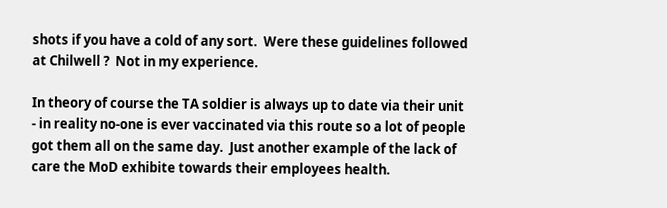shots if you have a cold of any sort.  Were these guidelines followed at Chilwell ?  Not in my experience.

In theory of course the TA soldier is always up to date via their unit - in reality no-one is ever vaccinated via this route so a lot of people got them all on the same day.  Just another example of the lack of care the MoD exhibite towards their employees health.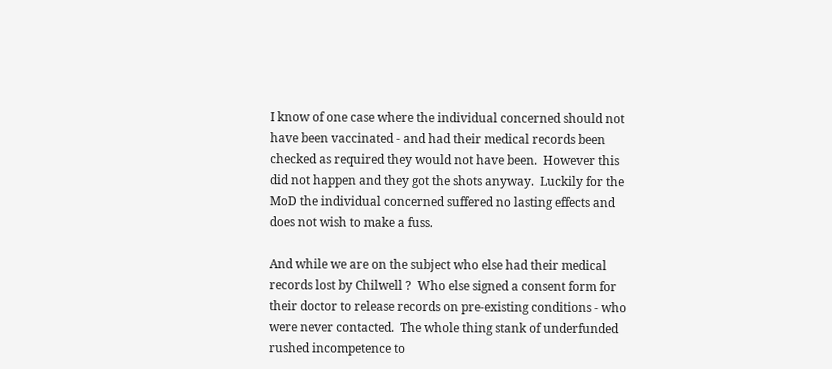I know of one case where the individual concerned should not have been vaccinated - and had their medical records been checked as required they would not have been.  However this did not happen and they got the shots anyway.  Luckily for the MoD the individual concerned suffered no lasting effects and does not wish to make a fuss.

And while we are on the subject who else had their medical records lost by Chilwell ?  Who else signed a consent form for their doctor to release records on pre-existing conditions - who were never contacted.  The whole thing stank of underfunded rushed incompetence to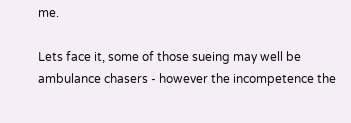me.

Lets face it, some of those sueing may well be ambulance chasers - however the incompetence the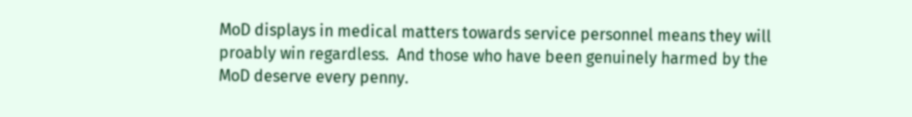MoD displays in medical matters towards service personnel means they will proably win regardless.  And those who have been genuinely harmed by the MoD deserve every penny.